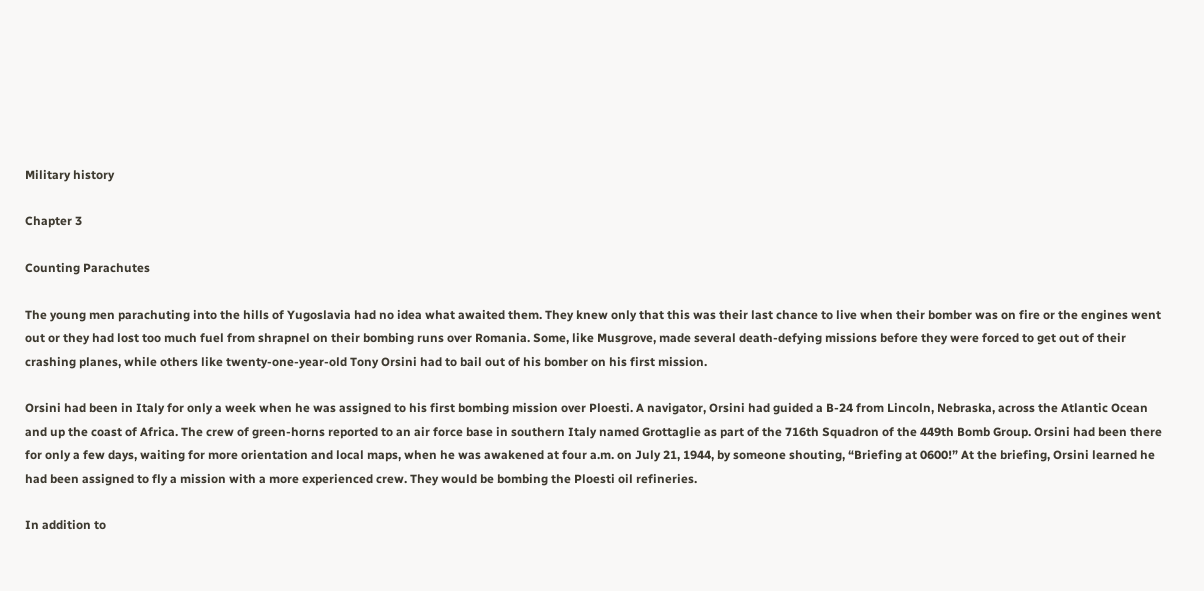Military history

Chapter 3

Counting Parachutes

The young men parachuting into the hills of Yugoslavia had no idea what awaited them. They knew only that this was their last chance to live when their bomber was on fire or the engines went out or they had lost too much fuel from shrapnel on their bombing runs over Romania. Some, like Musgrove, made several death-defying missions before they were forced to get out of their crashing planes, while others like twenty-one-year-old Tony Orsini had to bail out of his bomber on his first mission.

Orsini had been in Italy for only a week when he was assigned to his first bombing mission over Ploesti. A navigator, Orsini had guided a B-24 from Lincoln, Nebraska, across the Atlantic Ocean and up the coast of Africa. The crew of green-horns reported to an air force base in southern Italy named Grottaglie as part of the 716th Squadron of the 449th Bomb Group. Orsini had been there for only a few days, waiting for more orientation and local maps, when he was awakened at four a.m. on July 21, 1944, by someone shouting, “Briefing at 0600!” At the briefing, Orsini learned he had been assigned to fly a mission with a more experienced crew. They would be bombing the Ploesti oil refineries.

In addition to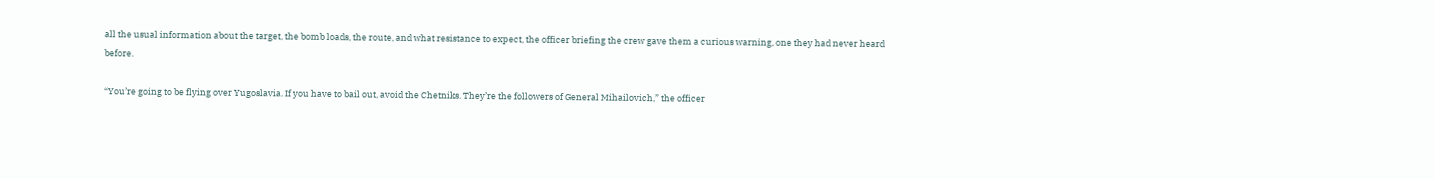all the usual information about the target, the bomb loads, the route, and what resistance to expect, the officer briefing the crew gave them a curious warning, one they had never heard before.

“You’re going to be flying over Yugoslavia. If you have to bail out, avoid the Chetniks. They’re the followers of General Mihailovich,” the officer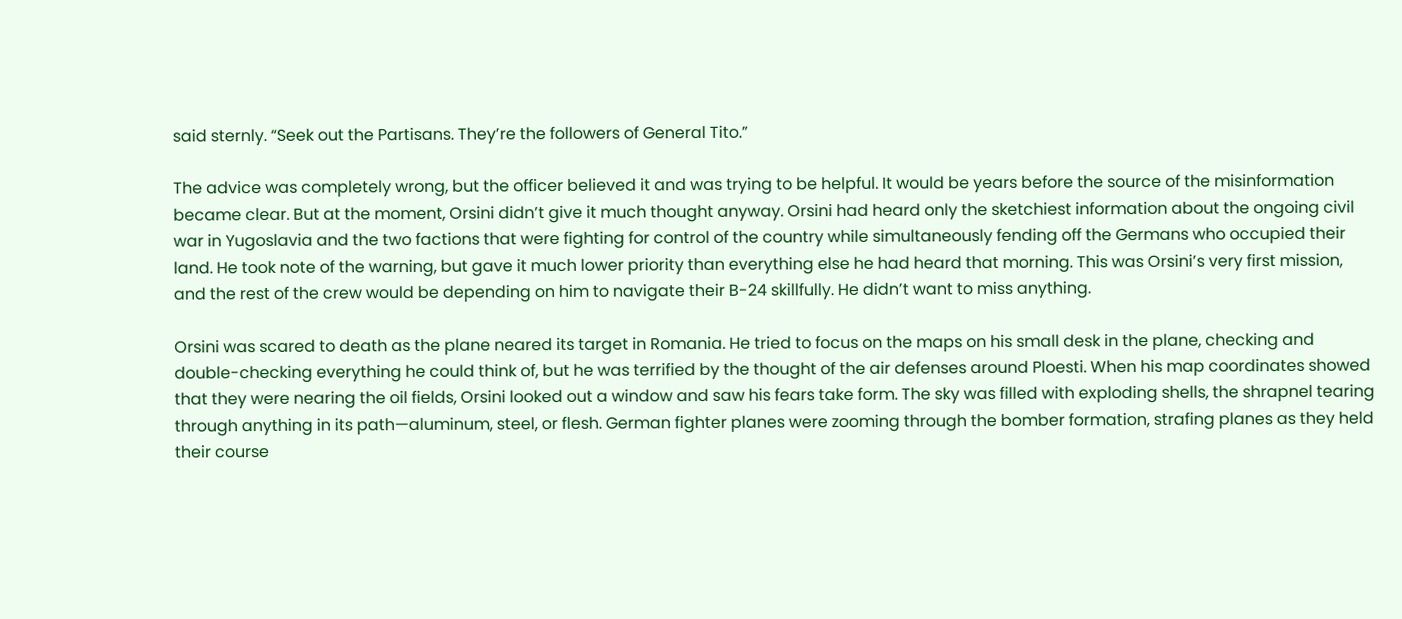said sternly. “Seek out the Partisans. They’re the followers of General Tito.”

The advice was completely wrong, but the officer believed it and was trying to be helpful. It would be years before the source of the misinformation became clear. But at the moment, Orsini didn’t give it much thought anyway. Orsini had heard only the sketchiest information about the ongoing civil war in Yugoslavia and the two factions that were fighting for control of the country while simultaneously fending off the Germans who occupied their land. He took note of the warning, but gave it much lower priority than everything else he had heard that morning. This was Orsini’s very first mission, and the rest of the crew would be depending on him to navigate their B-24 skillfully. He didn’t want to miss anything.

Orsini was scared to death as the plane neared its target in Romania. He tried to focus on the maps on his small desk in the plane, checking and double-checking everything he could think of, but he was terrified by the thought of the air defenses around Ploesti. When his map coordinates showed that they were nearing the oil fields, Orsini looked out a window and saw his fears take form. The sky was filled with exploding shells, the shrapnel tearing through anything in its path—aluminum, steel, or flesh. German fighter planes were zooming through the bomber formation, strafing planes as they held their course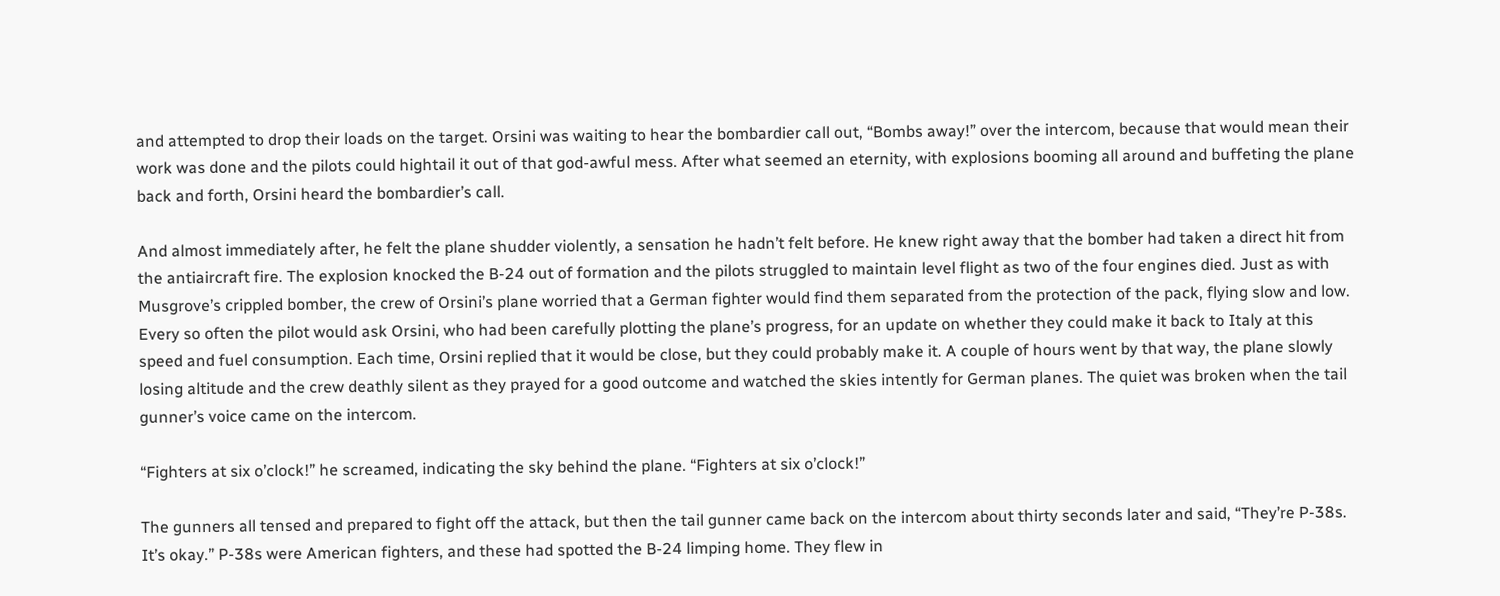and attempted to drop their loads on the target. Orsini was waiting to hear the bombardier call out, “Bombs away!” over the intercom, because that would mean their work was done and the pilots could hightail it out of that god-awful mess. After what seemed an eternity, with explosions booming all around and buffeting the plane back and forth, Orsini heard the bombardier’s call.

And almost immediately after, he felt the plane shudder violently, a sensation he hadn’t felt before. He knew right away that the bomber had taken a direct hit from the antiaircraft fire. The explosion knocked the B-24 out of formation and the pilots struggled to maintain level flight as two of the four engines died. Just as with Musgrove’s crippled bomber, the crew of Orsini’s plane worried that a German fighter would find them separated from the protection of the pack, flying slow and low. Every so often the pilot would ask Orsini, who had been carefully plotting the plane’s progress, for an update on whether they could make it back to Italy at this speed and fuel consumption. Each time, Orsini replied that it would be close, but they could probably make it. A couple of hours went by that way, the plane slowly losing altitude and the crew deathly silent as they prayed for a good outcome and watched the skies intently for German planes. The quiet was broken when the tail gunner’s voice came on the intercom.

“Fighters at six o’clock!” he screamed, indicating the sky behind the plane. “Fighters at six o’clock!”

The gunners all tensed and prepared to fight off the attack, but then the tail gunner came back on the intercom about thirty seconds later and said, “They’re P-38s. It’s okay.” P-38s were American fighters, and these had spotted the B-24 limping home. They flew in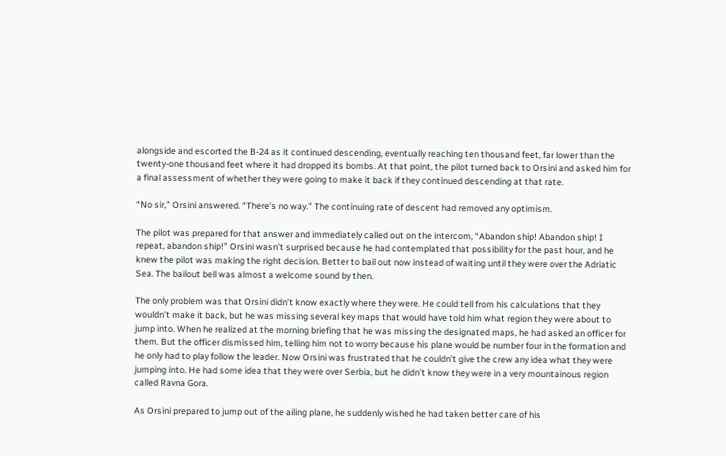alongside and escorted the B-24 as it continued descending, eventually reaching ten thousand feet, far lower than the twenty-one thousand feet where it had dropped its bombs. At that point, the pilot turned back to Orsini and asked him for a final assessment of whether they were going to make it back if they continued descending at that rate.

“No sir,” Orsini answered. “There’s no way.” The continuing rate of descent had removed any optimism.

The pilot was prepared for that answer and immediately called out on the intercom, “Abandon ship! Abandon ship! I repeat, abandon ship!” Orsini wasn’t surprised because he had contemplated that possibility for the past hour, and he knew the pilot was making the right decision. Better to bail out now instead of waiting until they were over the Adriatic Sea. The bailout bell was almost a welcome sound by then.

The only problem was that Orsini didn’t know exactly where they were. He could tell from his calculations that they wouldn’t make it back, but he was missing several key maps that would have told him what region they were about to jump into. When he realized at the morning briefing that he was missing the designated maps, he had asked an officer for them. But the officer dismissed him, telling him not to worry because his plane would be number four in the formation and he only had to play follow the leader. Now Orsini was frustrated that he couldn’t give the crew any idea what they were jumping into. He had some idea that they were over Serbia, but he didn’t know they were in a very mountainous region called Ravna Gora.

As Orsini prepared to jump out of the ailing plane, he suddenly wished he had taken better care of his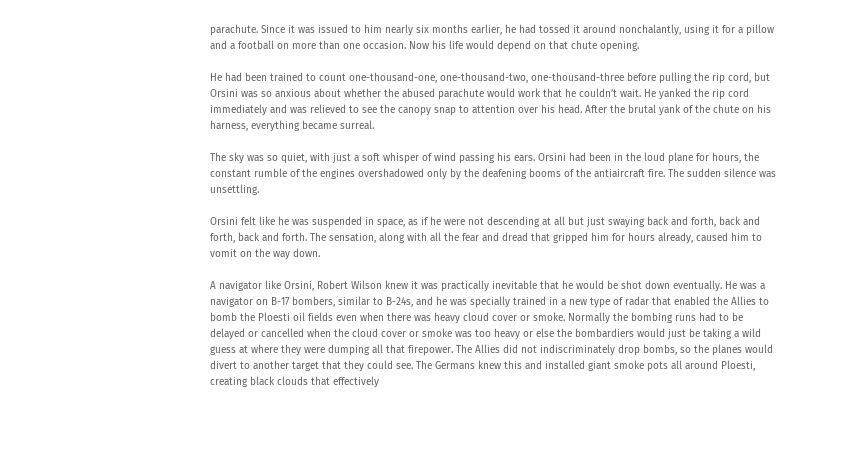parachute. Since it was issued to him nearly six months earlier, he had tossed it around nonchalantly, using it for a pillow and a football on more than one occasion. Now his life would depend on that chute opening.

He had been trained to count one-thousand-one, one-thousand-two, one-thousand-three before pulling the rip cord, but Orsini was so anxious about whether the abused parachute would work that he couldn’t wait. He yanked the rip cord immediately and was relieved to see the canopy snap to attention over his head. After the brutal yank of the chute on his harness, everything became surreal.

The sky was so quiet, with just a soft whisper of wind passing his ears. Orsini had been in the loud plane for hours, the constant rumble of the engines overshadowed only by the deafening booms of the antiaircraft fire. The sudden silence was unsettling.

Orsini felt like he was suspended in space, as if he were not descending at all but just swaying back and forth, back and forth, back and forth. The sensation, along with all the fear and dread that gripped him for hours already, caused him to vomit on the way down.

A navigator like Orsini, Robert Wilson knew it was practically inevitable that he would be shot down eventually. He was a navigator on B-17 bombers, similar to B-24s, and he was specially trained in a new type of radar that enabled the Allies to bomb the Ploesti oil fields even when there was heavy cloud cover or smoke. Normally the bombing runs had to be delayed or cancelled when the cloud cover or smoke was too heavy or else the bombardiers would just be taking a wild guess at where they were dumping all that firepower. The Allies did not indiscriminately drop bombs, so the planes would divert to another target that they could see. The Germans knew this and installed giant smoke pots all around Ploesti, creating black clouds that effectively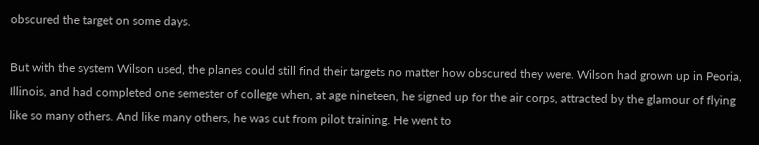obscured the target on some days.

But with the system Wilson used, the planes could still find their targets no matter how obscured they were. Wilson had grown up in Peoria, Illinois, and had completed one semester of college when, at age nineteen, he signed up for the air corps, attracted by the glamour of flying like so many others. And like many others, he was cut from pilot training. He went to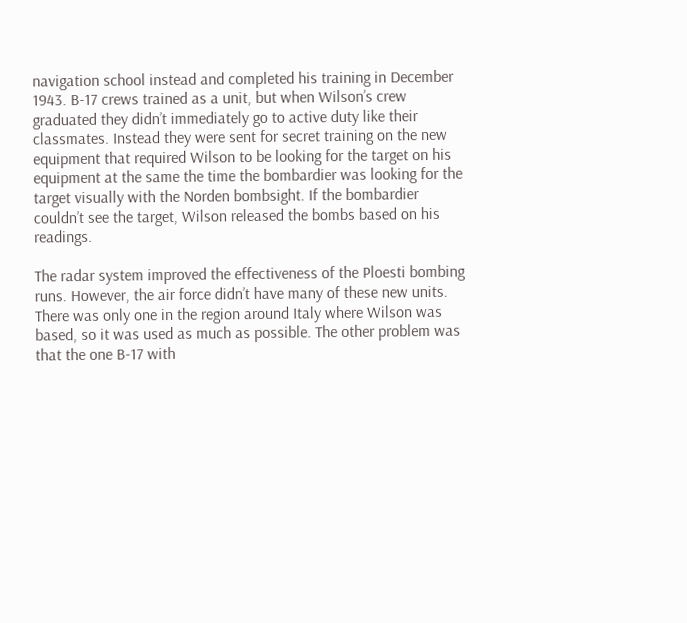navigation school instead and completed his training in December 1943. B-17 crews trained as a unit, but when Wilson’s crew graduated they didn’t immediately go to active duty like their classmates. Instead they were sent for secret training on the new equipment that required Wilson to be looking for the target on his equipment at the same the time the bombardier was looking for the target visually with the Norden bombsight. If the bombardier couldn’t see the target, Wilson released the bombs based on his readings.

The radar system improved the effectiveness of the Ploesti bombing runs. However, the air force didn’t have many of these new units. There was only one in the region around Italy where Wilson was based, so it was used as much as possible. The other problem was that the one B-17 with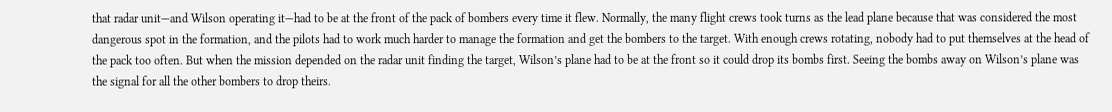that radar unit—and Wilson operating it—had to be at the front of the pack of bombers every time it flew. Normally, the many flight crews took turns as the lead plane because that was considered the most dangerous spot in the formation, and the pilots had to work much harder to manage the formation and get the bombers to the target. With enough crews rotating, nobody had to put themselves at the head of the pack too often. But when the mission depended on the radar unit finding the target, Wilson’s plane had to be at the front so it could drop its bombs first. Seeing the bombs away on Wilson’s plane was the signal for all the other bombers to drop theirs.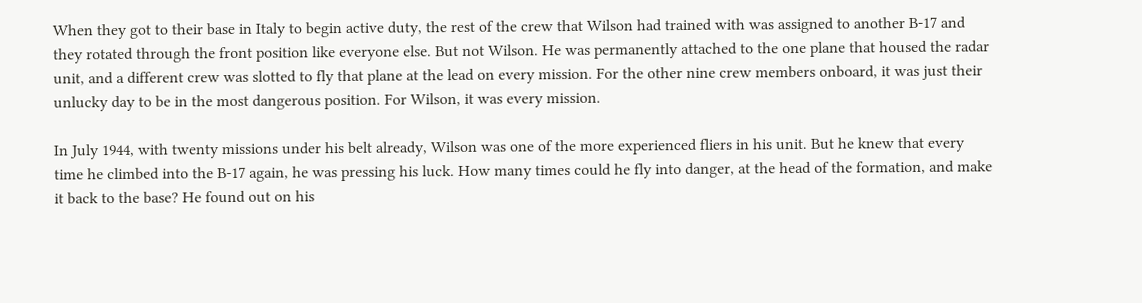When they got to their base in Italy to begin active duty, the rest of the crew that Wilson had trained with was assigned to another B-17 and they rotated through the front position like everyone else. But not Wilson. He was permanently attached to the one plane that housed the radar unit, and a different crew was slotted to fly that plane at the lead on every mission. For the other nine crew members onboard, it was just their unlucky day to be in the most dangerous position. For Wilson, it was every mission.

In July 1944, with twenty missions under his belt already, Wilson was one of the more experienced fliers in his unit. But he knew that every time he climbed into the B-17 again, he was pressing his luck. How many times could he fly into danger, at the head of the formation, and make it back to the base? He found out on his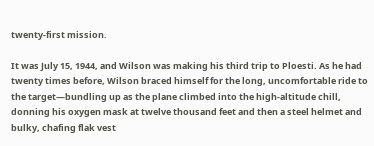twenty-first mission.

It was July 15, 1944, and Wilson was making his third trip to Ploesti. As he had twenty times before, Wilson braced himself for the long, uncomfortable ride to the target—bundling up as the plane climbed into the high-altitude chill, donning his oxygen mask at twelve thousand feet and then a steel helmet and bulky, chafing flak vest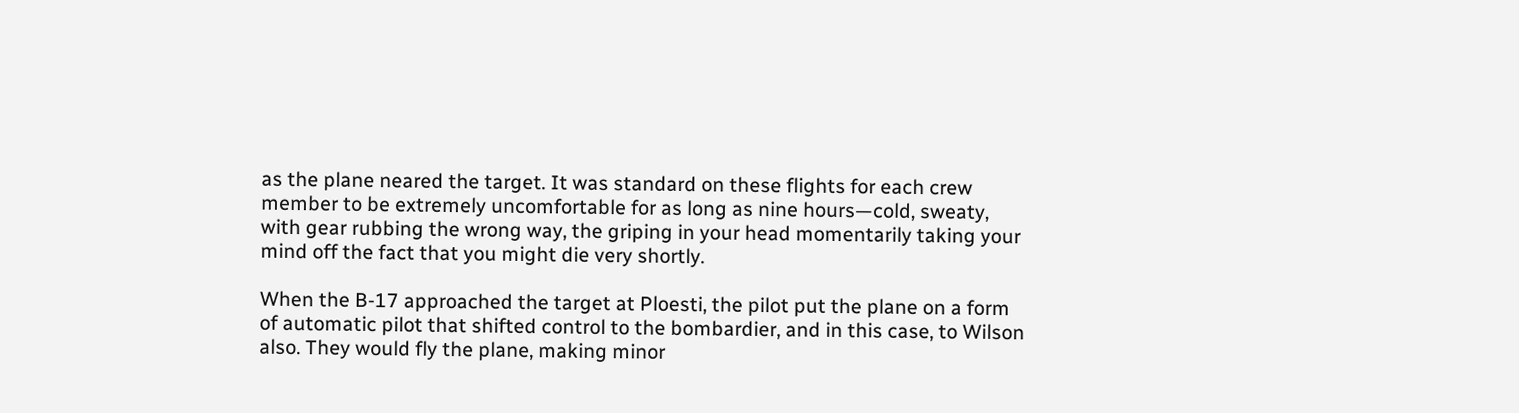as the plane neared the target. It was standard on these flights for each crew member to be extremely uncomfortable for as long as nine hours—cold, sweaty, with gear rubbing the wrong way, the griping in your head momentarily taking your mind off the fact that you might die very shortly.

When the B-17 approached the target at Ploesti, the pilot put the plane on a form of automatic pilot that shifted control to the bombardier, and in this case, to Wilson also. They would fly the plane, making minor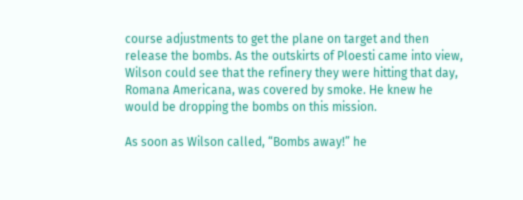course adjustments to get the plane on target and then release the bombs. As the outskirts of Ploesti came into view, Wilson could see that the refinery they were hitting that day, Romana Americana, was covered by smoke. He knew he would be dropping the bombs on this mission.

As soon as Wilson called, “Bombs away!” he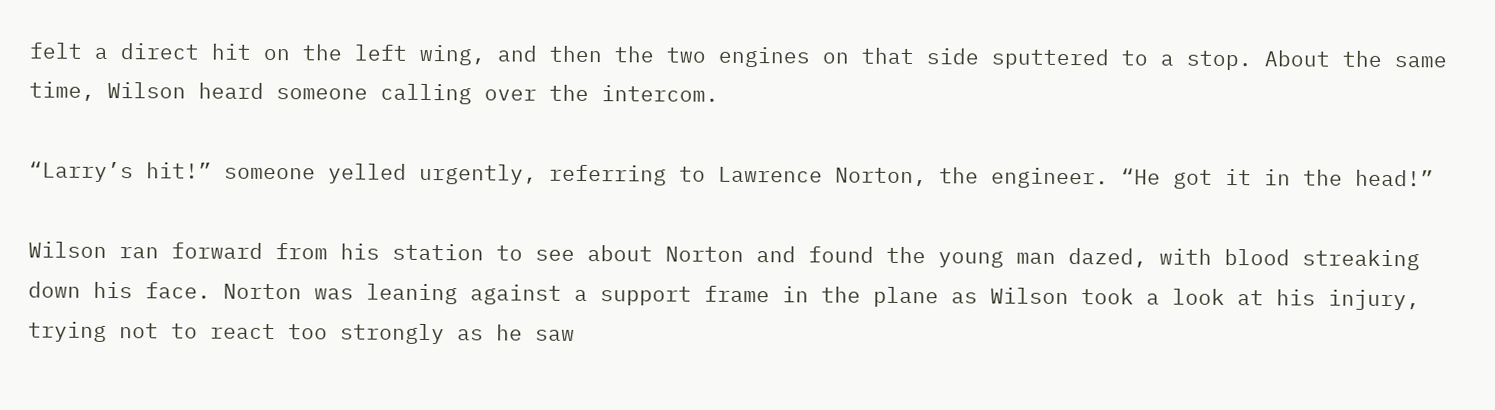felt a direct hit on the left wing, and then the two engines on that side sputtered to a stop. About the same time, Wilson heard someone calling over the intercom.

“Larry’s hit!” someone yelled urgently, referring to Lawrence Norton, the engineer. “He got it in the head!”

Wilson ran forward from his station to see about Norton and found the young man dazed, with blood streaking down his face. Norton was leaning against a support frame in the plane as Wilson took a look at his injury, trying not to react too strongly as he saw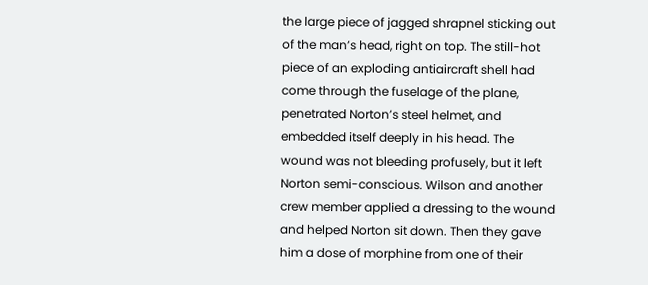the large piece of jagged shrapnel sticking out of the man’s head, right on top. The still-hot piece of an exploding antiaircraft shell had come through the fuselage of the plane, penetrated Norton’s steel helmet, and embedded itself deeply in his head. The wound was not bleeding profusely, but it left Norton semi-conscious. Wilson and another crew member applied a dressing to the wound and helped Norton sit down. Then they gave him a dose of morphine from one of their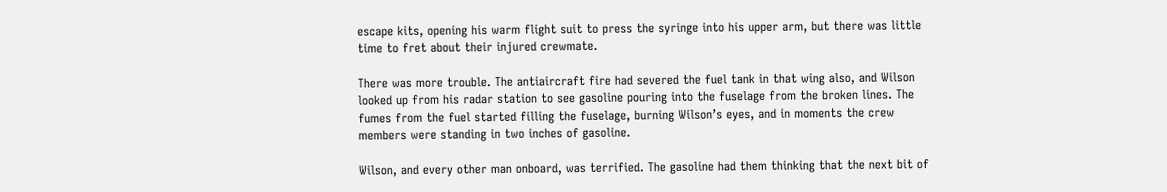escape kits, opening his warm flight suit to press the syringe into his upper arm, but there was little time to fret about their injured crewmate.

There was more trouble. The antiaircraft fire had severed the fuel tank in that wing also, and Wilson looked up from his radar station to see gasoline pouring into the fuselage from the broken lines. The fumes from the fuel started filling the fuselage, burning Wilson’s eyes, and in moments the crew members were standing in two inches of gasoline.

Wilson, and every other man onboard, was terrified. The gasoline had them thinking that the next bit of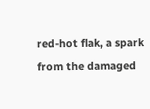red-hot flak, a spark from the damaged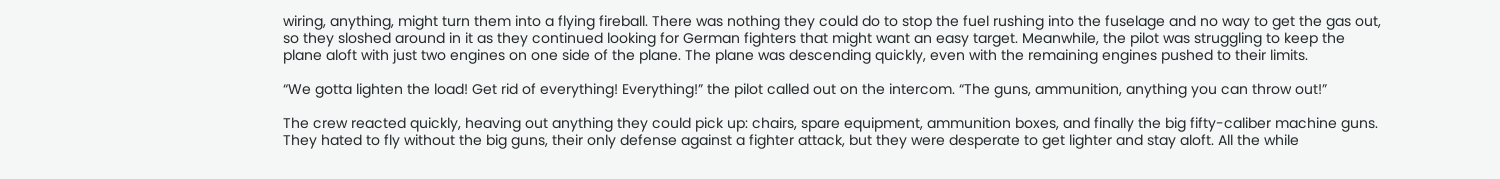wiring, anything, might turn them into a flying fireball. There was nothing they could do to stop the fuel rushing into the fuselage and no way to get the gas out, so they sloshed around in it as they continued looking for German fighters that might want an easy target. Meanwhile, the pilot was struggling to keep the plane aloft with just two engines on one side of the plane. The plane was descending quickly, even with the remaining engines pushed to their limits.

“We gotta lighten the load! Get rid of everything! Everything!” the pilot called out on the intercom. “The guns, ammunition, anything you can throw out!”

The crew reacted quickly, heaving out anything they could pick up: chairs, spare equipment, ammunition boxes, and finally the big fifty-caliber machine guns. They hated to fly without the big guns, their only defense against a fighter attack, but they were desperate to get lighter and stay aloft. All the while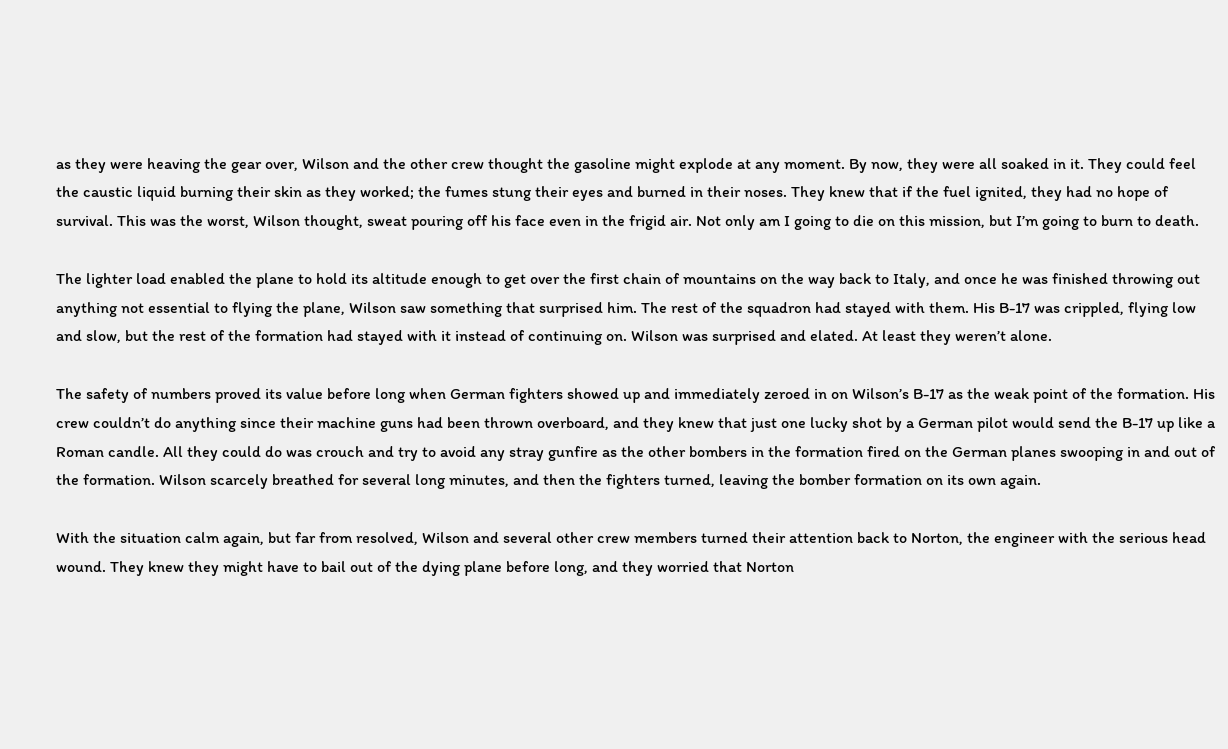as they were heaving the gear over, Wilson and the other crew thought the gasoline might explode at any moment. By now, they were all soaked in it. They could feel the caustic liquid burning their skin as they worked; the fumes stung their eyes and burned in their noses. They knew that if the fuel ignited, they had no hope of survival. This was the worst, Wilson thought, sweat pouring off his face even in the frigid air. Not only am I going to die on this mission, but I’m going to burn to death.

The lighter load enabled the plane to hold its altitude enough to get over the first chain of mountains on the way back to Italy, and once he was finished throwing out anything not essential to flying the plane, Wilson saw something that surprised him. The rest of the squadron had stayed with them. His B-17 was crippled, flying low and slow, but the rest of the formation had stayed with it instead of continuing on. Wilson was surprised and elated. At least they weren’t alone.

The safety of numbers proved its value before long when German fighters showed up and immediately zeroed in on Wilson’s B-17 as the weak point of the formation. His crew couldn’t do anything since their machine guns had been thrown overboard, and they knew that just one lucky shot by a German pilot would send the B-17 up like a Roman candle. All they could do was crouch and try to avoid any stray gunfire as the other bombers in the formation fired on the German planes swooping in and out of the formation. Wilson scarcely breathed for several long minutes, and then the fighters turned, leaving the bomber formation on its own again.

With the situation calm again, but far from resolved, Wilson and several other crew members turned their attention back to Norton, the engineer with the serious head wound. They knew they might have to bail out of the dying plane before long, and they worried that Norton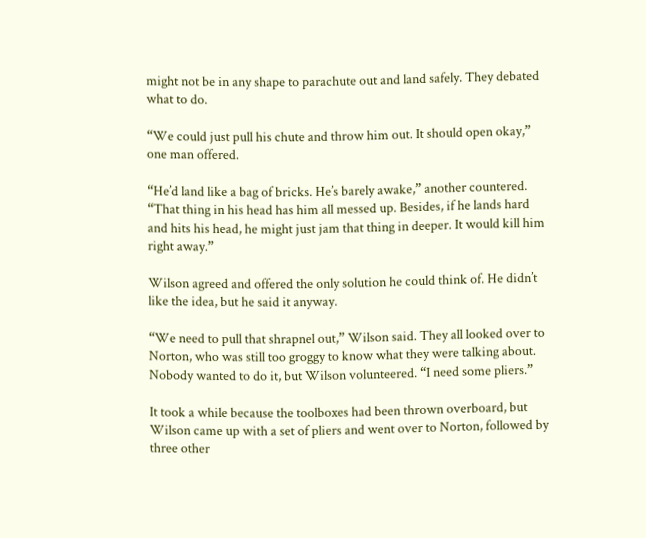might not be in any shape to parachute out and land safely. They debated what to do.

“We could just pull his chute and throw him out. It should open okay,” one man offered.

“He’d land like a bag of bricks. He’s barely awake,” another countered. “That thing in his head has him all messed up. Besides, if he lands hard and hits his head, he might just jam that thing in deeper. It would kill him right away.”

Wilson agreed and offered the only solution he could think of. He didn’t like the idea, but he said it anyway.

“We need to pull that shrapnel out,” Wilson said. They all looked over to Norton, who was still too groggy to know what they were talking about. Nobody wanted to do it, but Wilson volunteered. “I need some pliers.”

It took a while because the toolboxes had been thrown overboard, but Wilson came up with a set of pliers and went over to Norton, followed by three other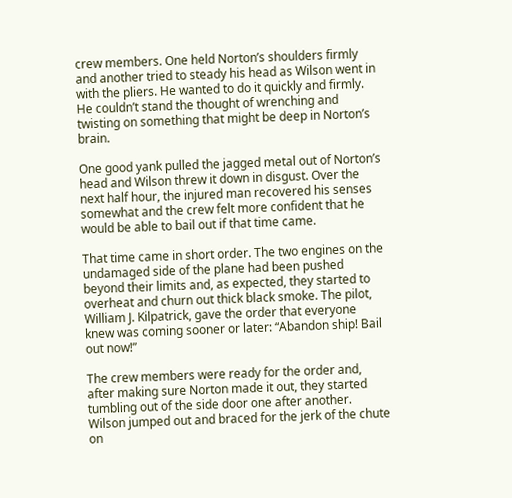crew members. One held Norton’s shoulders firmly and another tried to steady his head as Wilson went in with the pliers. He wanted to do it quickly and firmly. He couldn’t stand the thought of wrenching and twisting on something that might be deep in Norton’s brain.

One good yank pulled the jagged metal out of Norton’s head and Wilson threw it down in disgust. Over the next half hour, the injured man recovered his senses somewhat and the crew felt more confident that he would be able to bail out if that time came.

That time came in short order. The two engines on the undamaged side of the plane had been pushed beyond their limits and, as expected, they started to overheat and churn out thick black smoke. The pilot, William J. Kilpatrick, gave the order that everyone knew was coming sooner or later: “Abandon ship! Bail out now!”

The crew members were ready for the order and, after making sure Norton made it out, they started tumbling out of the side door one after another. Wilson jumped out and braced for the jerk of the chute on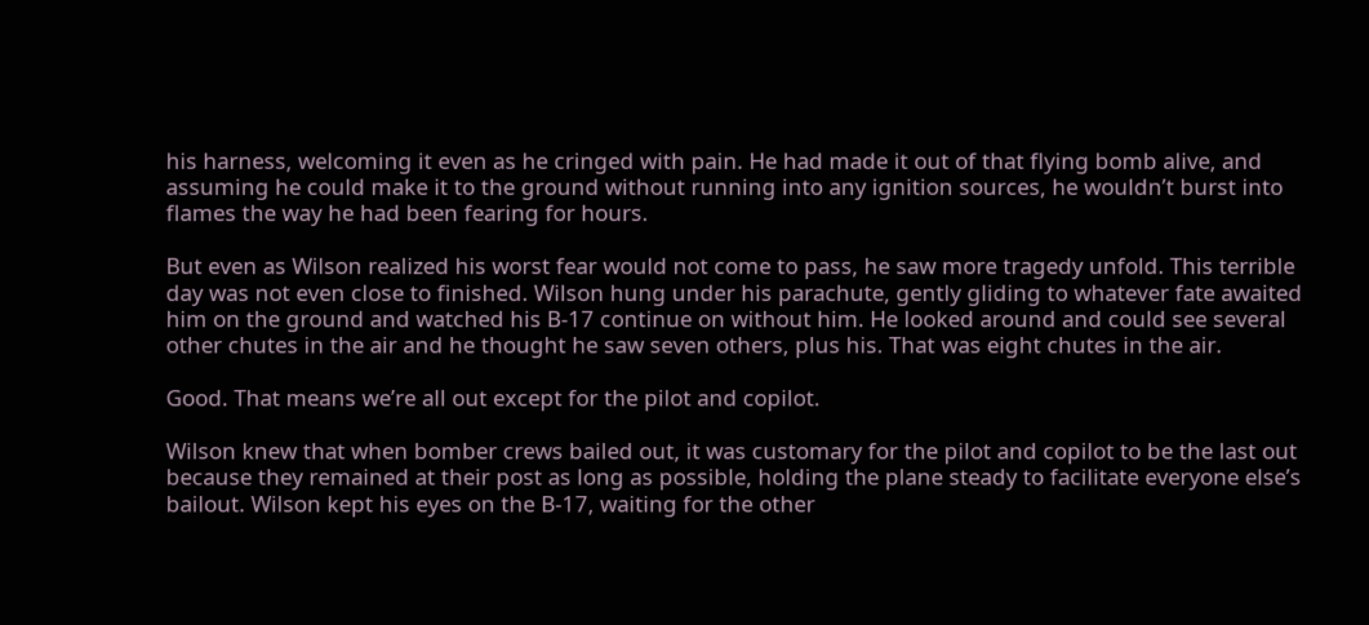his harness, welcoming it even as he cringed with pain. He had made it out of that flying bomb alive, and assuming he could make it to the ground without running into any ignition sources, he wouldn’t burst into flames the way he had been fearing for hours.

But even as Wilson realized his worst fear would not come to pass, he saw more tragedy unfold. This terrible day was not even close to finished. Wilson hung under his parachute, gently gliding to whatever fate awaited him on the ground and watched his B-17 continue on without him. He looked around and could see several other chutes in the air and he thought he saw seven others, plus his. That was eight chutes in the air.

Good. That means we’re all out except for the pilot and copilot.

Wilson knew that when bomber crews bailed out, it was customary for the pilot and copilot to be the last out because they remained at their post as long as possible, holding the plane steady to facilitate everyone else’s bailout. Wilson kept his eyes on the B-17, waiting for the other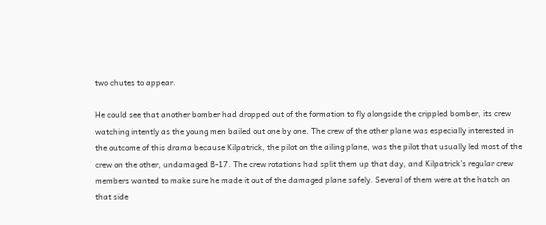two chutes to appear.

He could see that another bomber had dropped out of the formation to fly alongside the crippled bomber, its crew watching intently as the young men bailed out one by one. The crew of the other plane was especially interested in the outcome of this drama because Kilpatrick, the pilot on the ailing plane, was the pilot that usually led most of the crew on the other, undamaged B-17. The crew rotations had split them up that day, and Kilpatrick’s regular crew members wanted to make sure he made it out of the damaged plane safely. Several of them were at the hatch on that side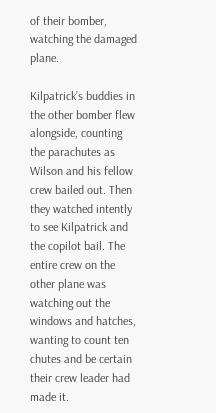of their bomber, watching the damaged plane.

Kilpatrick’s buddies in the other bomber flew alongside, counting the parachutes as Wilson and his fellow crew bailed out. Then they watched intently to see Kilpatrick and the copilot bail. The entire crew on the other plane was watching out the windows and hatches, wanting to count ten chutes and be certain their crew leader had made it.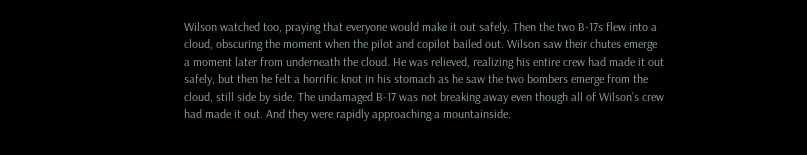Wilson watched too, praying that everyone would make it out safely. Then the two B-17s flew into a cloud, obscuring the moment when the pilot and copilot bailed out. Wilson saw their chutes emerge a moment later from underneath the cloud. He was relieved, realizing his entire crew had made it out safely, but then he felt a horrific knot in his stomach as he saw the two bombers emerge from the cloud, still side by side. The undamaged B-17 was not breaking away even though all of Wilson’s crew had made it out. And they were rapidly approaching a mountainside.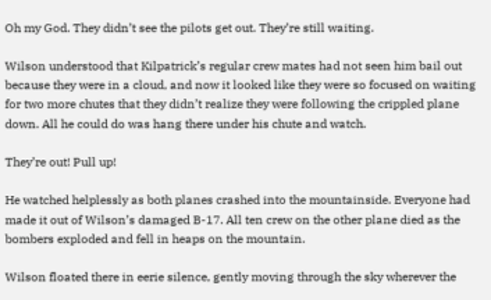Oh my God. They didn’t see the pilots get out. They’re still waiting.

Wilson understood that Kilpatrick’s regular crew mates had not seen him bail out because they were in a cloud, and now it looked like they were so focused on waiting for two more chutes that they didn’t realize they were following the crippled plane down. All he could do was hang there under his chute and watch.

They’re out! Pull up!

He watched helplessly as both planes crashed into the mountainside. Everyone had made it out of Wilson’s damaged B-17. All ten crew on the other plane died as the bombers exploded and fell in heaps on the mountain.

Wilson floated there in eerie silence, gently moving through the sky wherever the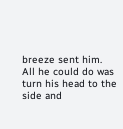breeze sent him. All he could do was turn his head to the side and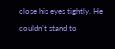close his eyes tightly. He couldn’t stand to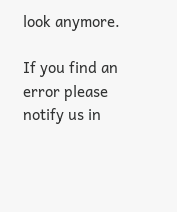look anymore.

If you find an error please notify us in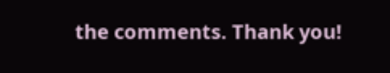the comments. Thank you!